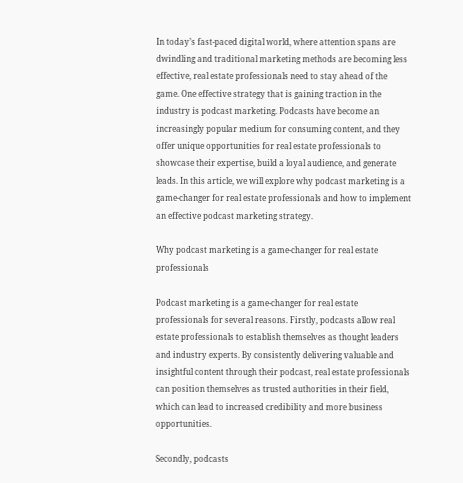In today’s fast-paced digital world, where attention spans are dwindling and traditional marketing methods are becoming less effective, real estate professionals need to stay ahead of the game. One effective strategy that is gaining traction in the industry is podcast marketing. Podcasts have become an increasingly popular medium for consuming content, and they offer unique opportunities for real estate professionals to showcase their expertise, build a loyal audience, and generate leads. In this article, we will explore why podcast marketing is a game-changer for real estate professionals and how to implement an effective podcast marketing strategy.

Why podcast marketing is a game-changer for real estate professionals

Podcast marketing is a game-changer for real estate professionals for several reasons. Firstly, podcasts allow real estate professionals to establish themselves as thought leaders and industry experts. By consistently delivering valuable and insightful content through their podcast, real estate professionals can position themselves as trusted authorities in their field, which can lead to increased credibility and more business opportunities.

Secondly, podcasts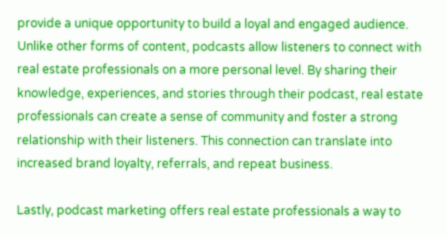provide a unique opportunity to build a loyal and engaged audience. Unlike other forms of content, podcasts allow listeners to connect with real estate professionals on a more personal level. By sharing their knowledge, experiences, and stories through their podcast, real estate professionals can create a sense of community and foster a strong relationship with their listeners. This connection can translate into increased brand loyalty, referrals, and repeat business.

Lastly, podcast marketing offers real estate professionals a way to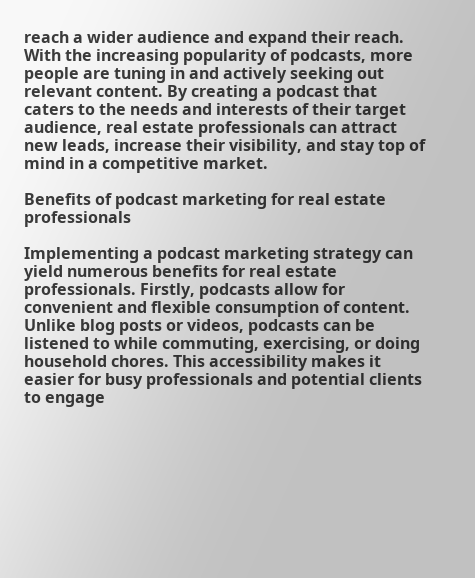reach a wider audience and expand their reach. With the increasing popularity of podcasts, more people are tuning in and actively seeking out relevant content. By creating a podcast that caters to the needs and interests of their target audience, real estate professionals can attract new leads, increase their visibility, and stay top of mind in a competitive market.

Benefits of podcast marketing for real estate professionals

Implementing a podcast marketing strategy can yield numerous benefits for real estate professionals. Firstly, podcasts allow for convenient and flexible consumption of content. Unlike blog posts or videos, podcasts can be listened to while commuting, exercising, or doing household chores. This accessibility makes it easier for busy professionals and potential clients to engage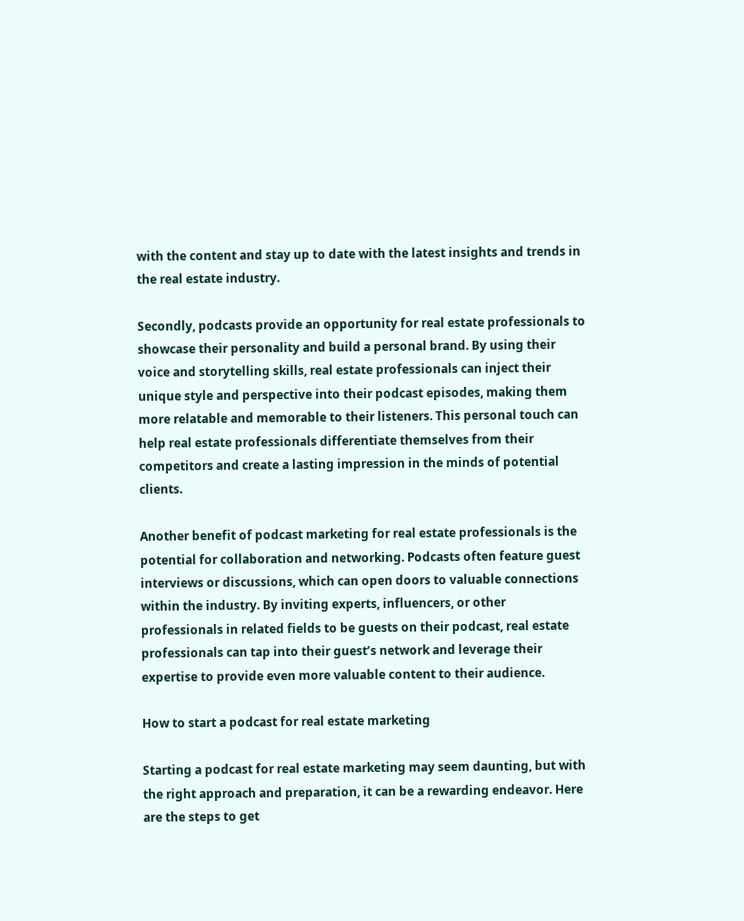with the content and stay up to date with the latest insights and trends in the real estate industry.

Secondly, podcasts provide an opportunity for real estate professionals to showcase their personality and build a personal brand. By using their voice and storytelling skills, real estate professionals can inject their unique style and perspective into their podcast episodes, making them more relatable and memorable to their listeners. This personal touch can help real estate professionals differentiate themselves from their competitors and create a lasting impression in the minds of potential clients.

Another benefit of podcast marketing for real estate professionals is the potential for collaboration and networking. Podcasts often feature guest interviews or discussions, which can open doors to valuable connections within the industry. By inviting experts, influencers, or other professionals in related fields to be guests on their podcast, real estate professionals can tap into their guest’s network and leverage their expertise to provide even more valuable content to their audience.

How to start a podcast for real estate marketing

Starting a podcast for real estate marketing may seem daunting, but with the right approach and preparation, it can be a rewarding endeavor. Here are the steps to get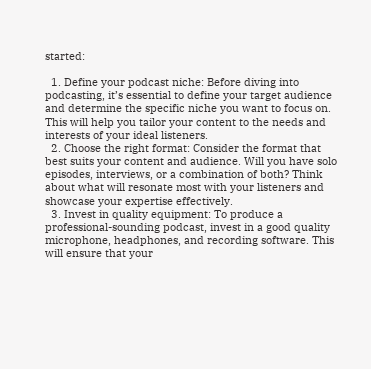started:

  1. Define your podcast niche: Before diving into podcasting, it’s essential to define your target audience and determine the specific niche you want to focus on. This will help you tailor your content to the needs and interests of your ideal listeners.
  2. Choose the right format: Consider the format that best suits your content and audience. Will you have solo episodes, interviews, or a combination of both? Think about what will resonate most with your listeners and showcase your expertise effectively.
  3. Invest in quality equipment: To produce a professional-sounding podcast, invest in a good quality microphone, headphones, and recording software. This will ensure that your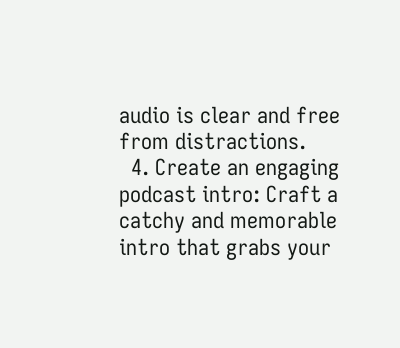audio is clear and free from distractions.
  4. Create an engaging podcast intro: Craft a catchy and memorable intro that grabs your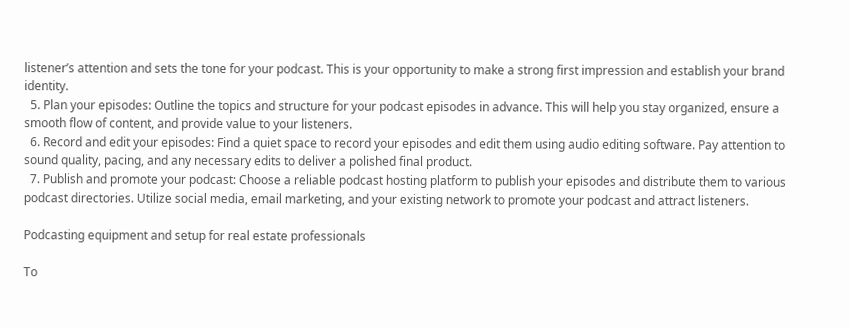listener’s attention and sets the tone for your podcast. This is your opportunity to make a strong first impression and establish your brand identity.
  5. Plan your episodes: Outline the topics and structure for your podcast episodes in advance. This will help you stay organized, ensure a smooth flow of content, and provide value to your listeners.
  6. Record and edit your episodes: Find a quiet space to record your episodes and edit them using audio editing software. Pay attention to sound quality, pacing, and any necessary edits to deliver a polished final product.
  7. Publish and promote your podcast: Choose a reliable podcast hosting platform to publish your episodes and distribute them to various podcast directories. Utilize social media, email marketing, and your existing network to promote your podcast and attract listeners.

Podcasting equipment and setup for real estate professionals

To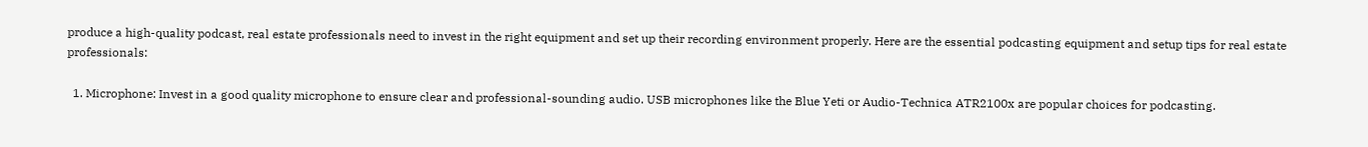produce a high-quality podcast, real estate professionals need to invest in the right equipment and set up their recording environment properly. Here are the essential podcasting equipment and setup tips for real estate professionals:

  1. Microphone: Invest in a good quality microphone to ensure clear and professional-sounding audio. USB microphones like the Blue Yeti or Audio-Technica ATR2100x are popular choices for podcasting.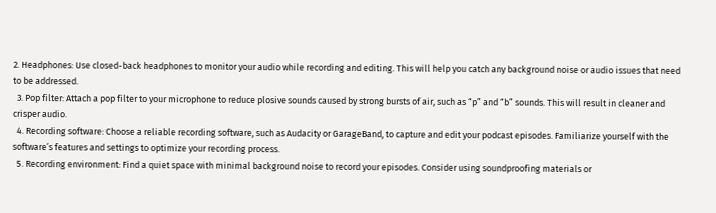2. Headphones: Use closed-back headphones to monitor your audio while recording and editing. This will help you catch any background noise or audio issues that need to be addressed.
  3. Pop filter: Attach a pop filter to your microphone to reduce plosive sounds caused by strong bursts of air, such as “p” and “b” sounds. This will result in cleaner and crisper audio.
  4. Recording software: Choose a reliable recording software, such as Audacity or GarageBand, to capture and edit your podcast episodes. Familiarize yourself with the software’s features and settings to optimize your recording process.
  5. Recording environment: Find a quiet space with minimal background noise to record your episodes. Consider using soundproofing materials or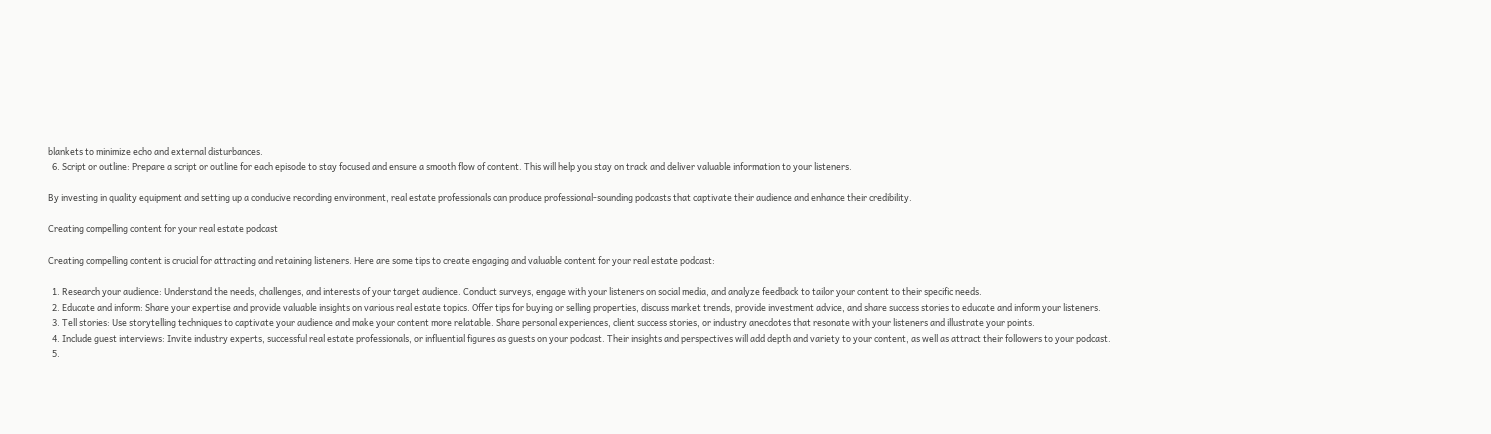blankets to minimize echo and external disturbances.
  6. Script or outline: Prepare a script or outline for each episode to stay focused and ensure a smooth flow of content. This will help you stay on track and deliver valuable information to your listeners.

By investing in quality equipment and setting up a conducive recording environment, real estate professionals can produce professional-sounding podcasts that captivate their audience and enhance their credibility.

Creating compelling content for your real estate podcast

Creating compelling content is crucial for attracting and retaining listeners. Here are some tips to create engaging and valuable content for your real estate podcast:

  1. Research your audience: Understand the needs, challenges, and interests of your target audience. Conduct surveys, engage with your listeners on social media, and analyze feedback to tailor your content to their specific needs.
  2. Educate and inform: Share your expertise and provide valuable insights on various real estate topics. Offer tips for buying or selling properties, discuss market trends, provide investment advice, and share success stories to educate and inform your listeners.
  3. Tell stories: Use storytelling techniques to captivate your audience and make your content more relatable. Share personal experiences, client success stories, or industry anecdotes that resonate with your listeners and illustrate your points.
  4. Include guest interviews: Invite industry experts, successful real estate professionals, or influential figures as guests on your podcast. Their insights and perspectives will add depth and variety to your content, as well as attract their followers to your podcast.
  5.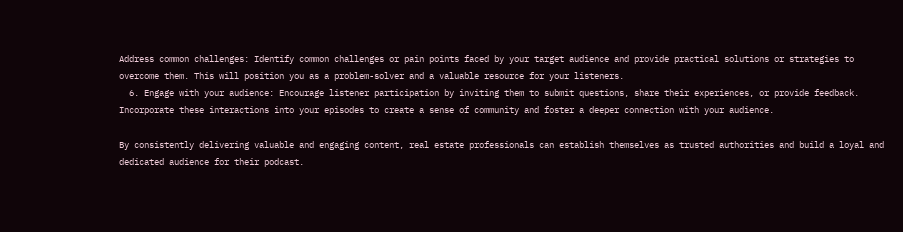Address common challenges: Identify common challenges or pain points faced by your target audience and provide practical solutions or strategies to overcome them. This will position you as a problem-solver and a valuable resource for your listeners.
  6. Engage with your audience: Encourage listener participation by inviting them to submit questions, share their experiences, or provide feedback. Incorporate these interactions into your episodes to create a sense of community and foster a deeper connection with your audience.

By consistently delivering valuable and engaging content, real estate professionals can establish themselves as trusted authorities and build a loyal and dedicated audience for their podcast.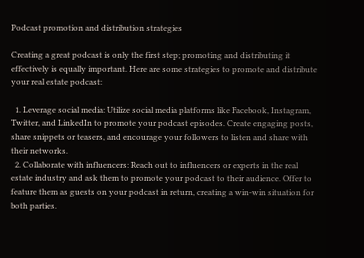Podcast promotion and distribution strategies

Creating a great podcast is only the first step; promoting and distributing it effectively is equally important. Here are some strategies to promote and distribute your real estate podcast:

  1. Leverage social media: Utilize social media platforms like Facebook, Instagram, Twitter, and LinkedIn to promote your podcast episodes. Create engaging posts, share snippets or teasers, and encourage your followers to listen and share with their networks.
  2. Collaborate with influencers: Reach out to influencers or experts in the real estate industry and ask them to promote your podcast to their audience. Offer to feature them as guests on your podcast in return, creating a win-win situation for both parties.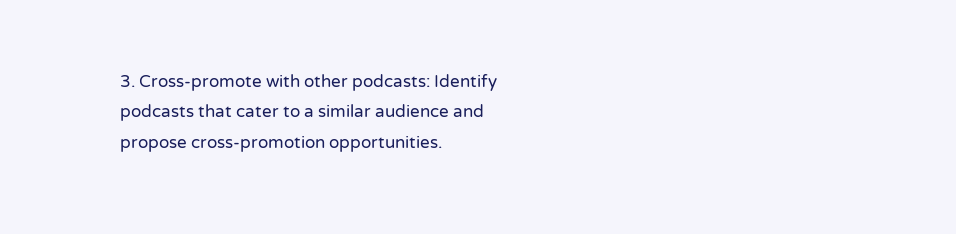3. Cross-promote with other podcasts: Identify podcasts that cater to a similar audience and propose cross-promotion opportunities.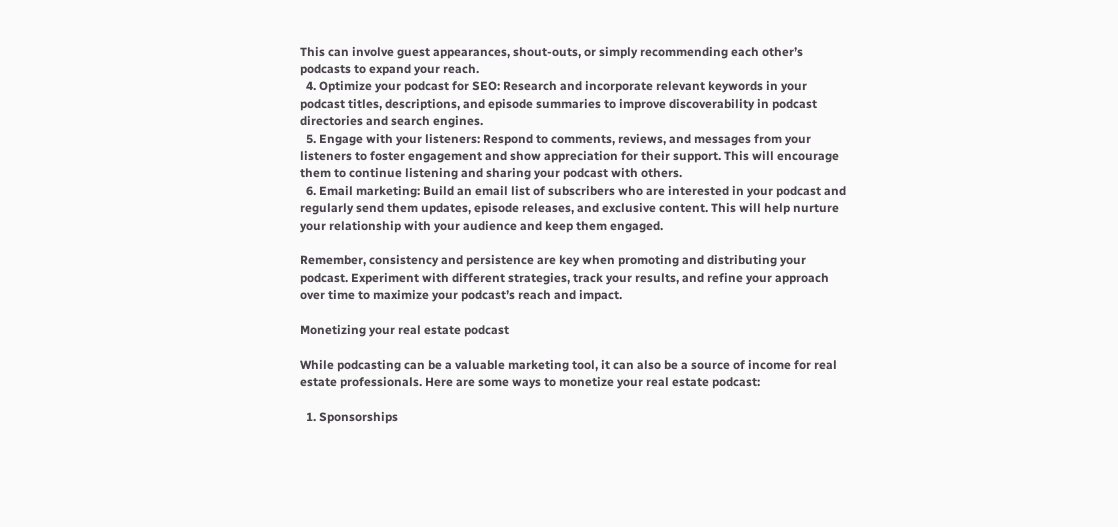This can involve guest appearances, shout-outs, or simply recommending each other’s podcasts to expand your reach.
  4. Optimize your podcast for SEO: Research and incorporate relevant keywords in your podcast titles, descriptions, and episode summaries to improve discoverability in podcast directories and search engines.
  5. Engage with your listeners: Respond to comments, reviews, and messages from your listeners to foster engagement and show appreciation for their support. This will encourage them to continue listening and sharing your podcast with others.
  6. Email marketing: Build an email list of subscribers who are interested in your podcast and regularly send them updates, episode releases, and exclusive content. This will help nurture your relationship with your audience and keep them engaged.

Remember, consistency and persistence are key when promoting and distributing your podcast. Experiment with different strategies, track your results, and refine your approach over time to maximize your podcast’s reach and impact.

Monetizing your real estate podcast

While podcasting can be a valuable marketing tool, it can also be a source of income for real estate professionals. Here are some ways to monetize your real estate podcast:

  1. Sponsorships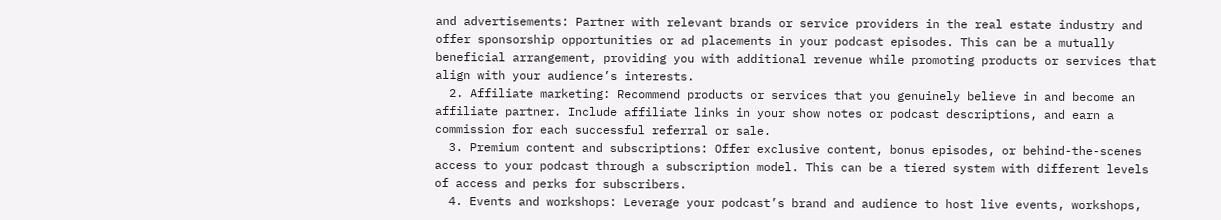and advertisements: Partner with relevant brands or service providers in the real estate industry and offer sponsorship opportunities or ad placements in your podcast episodes. This can be a mutually beneficial arrangement, providing you with additional revenue while promoting products or services that align with your audience’s interests.
  2. Affiliate marketing: Recommend products or services that you genuinely believe in and become an affiliate partner. Include affiliate links in your show notes or podcast descriptions, and earn a commission for each successful referral or sale.
  3. Premium content and subscriptions: Offer exclusive content, bonus episodes, or behind-the-scenes access to your podcast through a subscription model. This can be a tiered system with different levels of access and perks for subscribers.
  4. Events and workshops: Leverage your podcast’s brand and audience to host live events, workshops,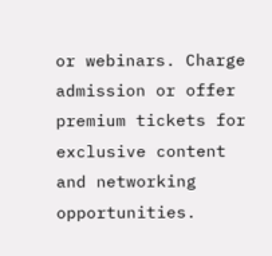or webinars. Charge admission or offer premium tickets for exclusive content and networking opportunities.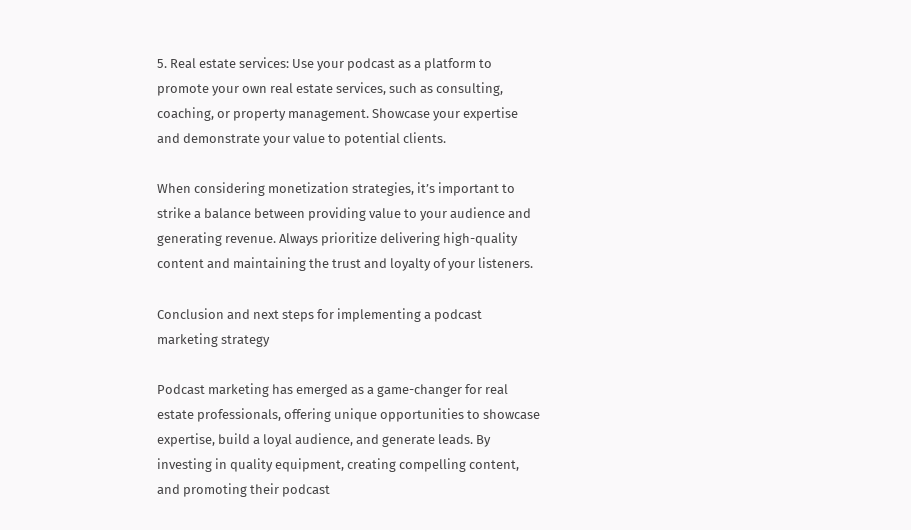5. Real estate services: Use your podcast as a platform to promote your own real estate services, such as consulting, coaching, or property management. Showcase your expertise and demonstrate your value to potential clients.

When considering monetization strategies, it’s important to strike a balance between providing value to your audience and generating revenue. Always prioritize delivering high-quality content and maintaining the trust and loyalty of your listeners.

Conclusion and next steps for implementing a podcast marketing strategy

Podcast marketing has emerged as a game-changer for real estate professionals, offering unique opportunities to showcase expertise, build a loyal audience, and generate leads. By investing in quality equipment, creating compelling content, and promoting their podcast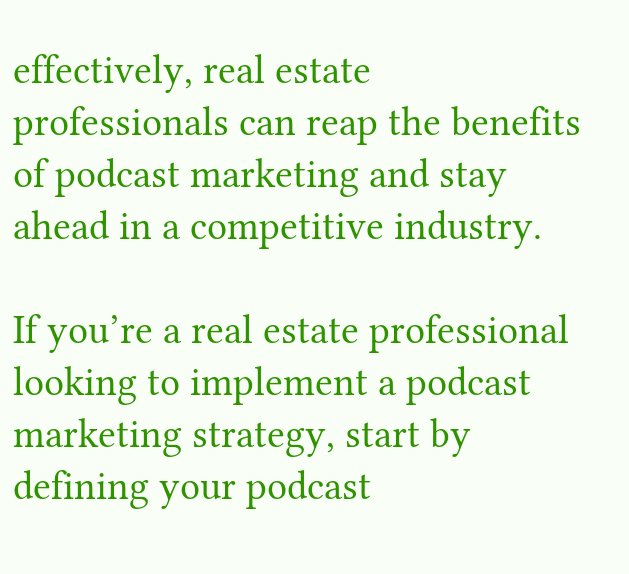effectively, real estate professionals can reap the benefits of podcast marketing and stay ahead in a competitive industry.

If you’re a real estate professional looking to implement a podcast marketing strategy, start by defining your podcast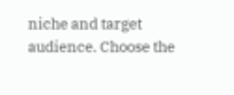niche and target audience. Choose the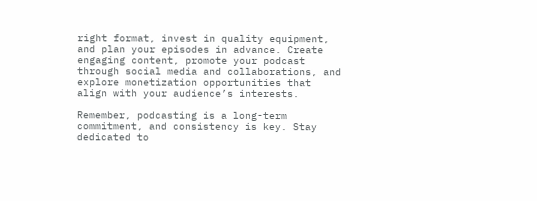right format, invest in quality equipment, and plan your episodes in advance. Create engaging content, promote your podcast through social media and collaborations, and explore monetization opportunities that align with your audience’s interests.

Remember, podcasting is a long-term commitment, and consistency is key. Stay dedicated to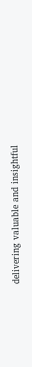delivering valuable and insightful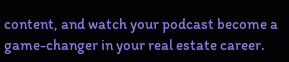content, and watch your podcast become a game-changer in your real estate career.